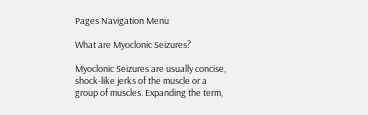Pages Navigation Menu

What are Myoclonic Seizures?

Myoclonic Seizures are usually concise, shock-like jerks of the muscle or a group of muscles. Expanding the term,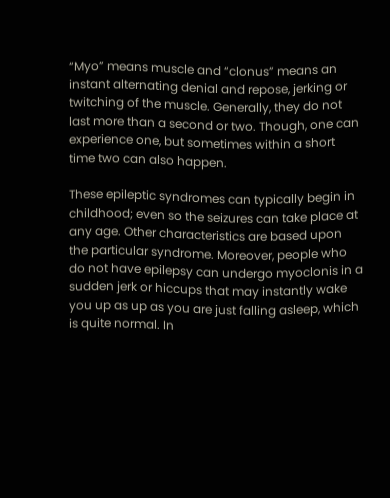“Myo” means muscle and “clonus” means an instant alternating denial and repose, jerking or twitching of the muscle. Generally, they do not last more than a second or two. Though, one can experience one, but sometimes within a short time two can also happen.

These epileptic syndromes can typically begin in childhood; even so the seizures can take place at any age. Other characteristics are based upon the particular syndrome. Moreover, people who do not have epilepsy can undergo myoclonis in a sudden jerk or hiccups that may instantly wake you up as up as you are just falling asleep, which is quite normal. In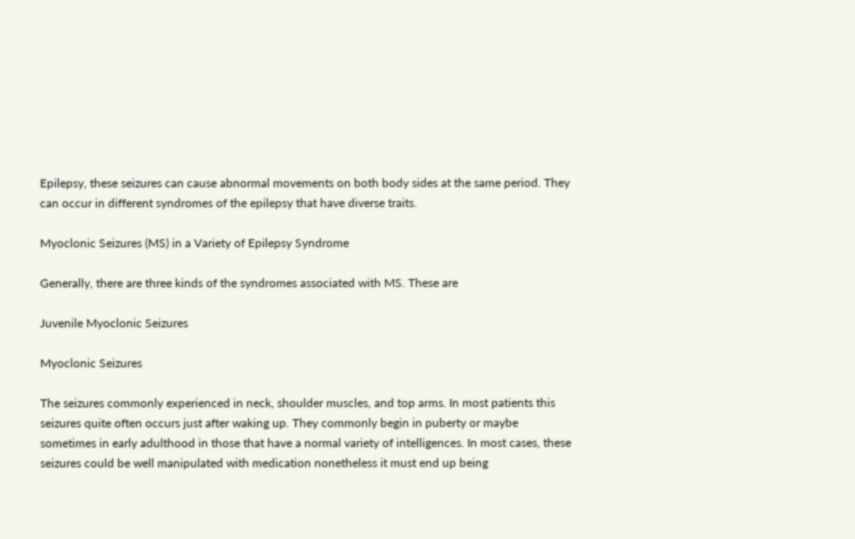Epilepsy, these seizures can cause abnormal movements on both body sides at the same period. They can occur in different syndromes of the epilepsy that have diverse traits.

Myoclonic Seizures (MS) in a Variety of Epilepsy Syndrome

Generally, there are three kinds of the syndromes associated with MS. These are

Juvenile Myoclonic Seizures

Myoclonic Seizures

The seizures commonly experienced in neck, shoulder muscles, and top arms. In most patients this seizures quite often occurs just after waking up. They commonly begin in puberty or maybe sometimes in early adulthood in those that have a normal variety of intelligences. In most cases, these seizures could be well manipulated with medication nonetheless it must end up being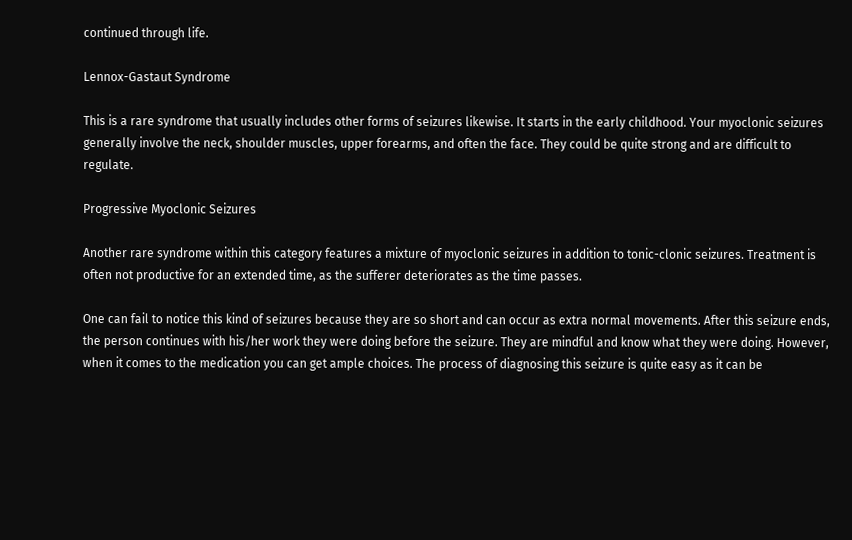continued through life.

Lennox-Gastaut Syndrome

This is a rare syndrome that usually includes other forms of seizures likewise. It starts in the early childhood. Your myoclonic seizures generally involve the neck, shoulder muscles, upper forearms, and often the face. They could be quite strong and are difficult to regulate.

Progressive Myoclonic Seizures

Another rare syndrome within this category features a mixture of myoclonic seizures in addition to tonic-clonic seizures. Treatment is often not productive for an extended time, as the sufferer deteriorates as the time passes.

One can fail to notice this kind of seizures because they are so short and can occur as extra normal movements. After this seizure ends, the person continues with his/her work they were doing before the seizure. They are mindful and know what they were doing. However, when it comes to the medication you can get ample choices. The process of diagnosing this seizure is quite easy as it can be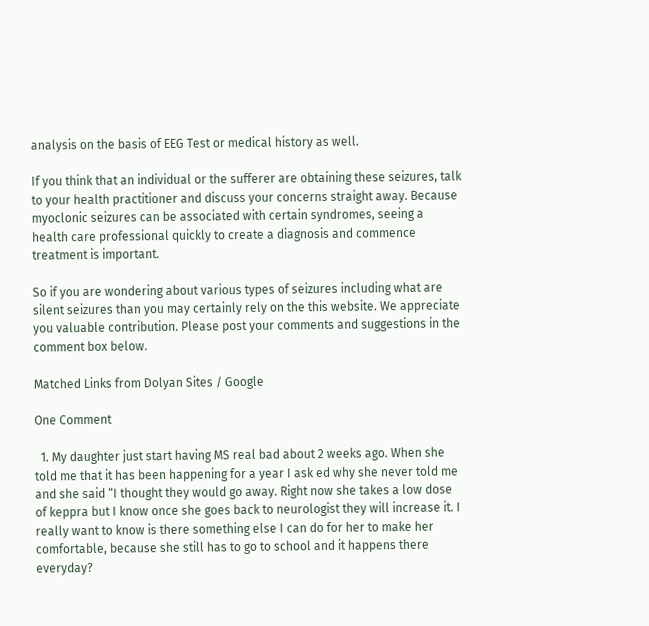analysis on the basis of EEG Test or medical history as well.

If you think that an individual or the sufferer are obtaining these seizures, talk to your health practitioner and discuss your concerns straight away. Because myoclonic seizures can be associated with certain syndromes, seeing a health care professional quickly to create a diagnosis and commence treatment is important.

So if you are wondering about various types of seizures including what are silent seizures than you may certainly rely on the this website. We appreciate you valuable contribution. Please post your comments and suggestions in the comment box below.

Matched Links from Dolyan Sites / Google

One Comment

  1. My daughter just start having MS real bad about 2 weeks ago. When she told me that it has been happening for a year I ask ed why she never told me and she said “I thought they would go away. Right now she takes a low dose of keppra but I know once she goes back to neurologist they will increase it. I really want to know is there something else I can do for her to make her comfortable, because she still has to go to school and it happens there everyday?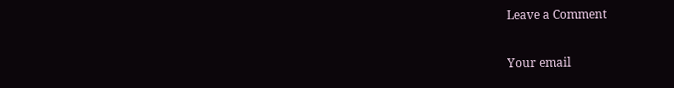Leave a Comment

Your email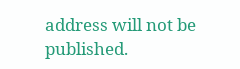address will not be published.